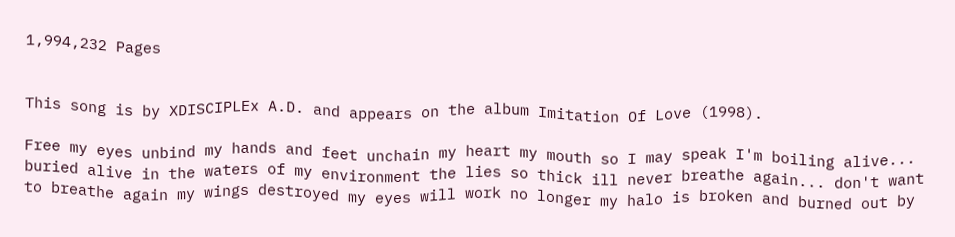1,994,232 Pages


This song is by XDISCIPLEx A.D. and appears on the album Imitation Of Love (1998).

Free my eyes unbind my hands and feet unchain my heart my mouth so I may speak I'm boiling alive... buried alive in the waters of my environment the lies so thick ill never breathe again... don't want to breathe again my wings destroyed my eyes will work no longer my halo is broken and burned out by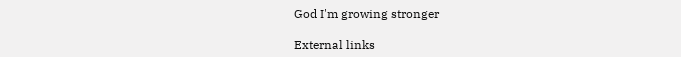God I'm growing stronger

External links